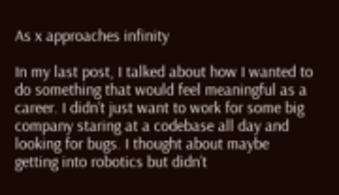As x approaches infinity

In my last post, I talked about how I wanted to do something that would feel meaningful as a career. I didn’t just want to work for some big company staring at a codebase all day and looking for bugs. I thought about maybe getting into robotics but didn’t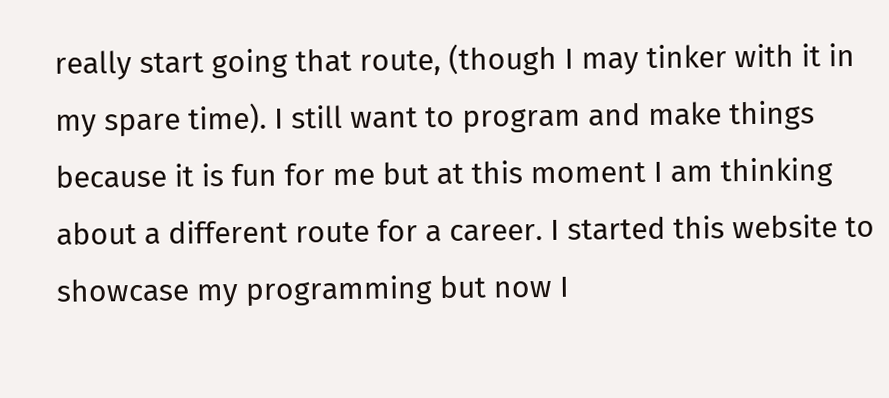really start going that route, (though I may tinker with it in my spare time). I still want to program and make things because it is fun for me but at this moment I am thinking about a different route for a career. I started this website to showcase my programming but now I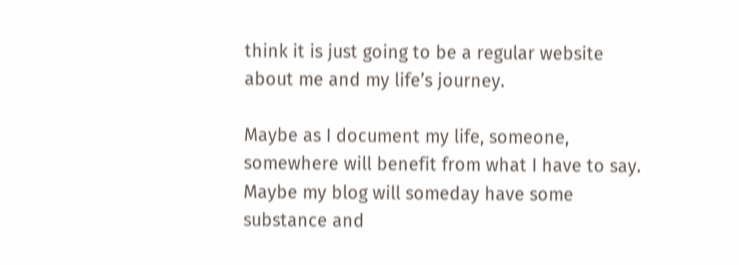think it is just going to be a regular website about me and my life’s journey.

Maybe as I document my life, someone, somewhere will benefit from what I have to say. Maybe my blog will someday have some substance and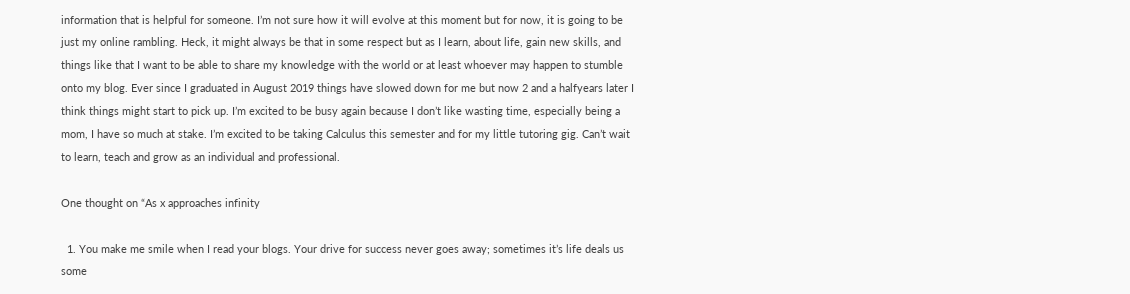information that is helpful for someone. I’m not sure how it will evolve at this moment but for now, it is going to be just my online rambling. Heck, it might always be that in some respect but as I learn, about life, gain new skills, and things like that I want to be able to share my knowledge with the world or at least whoever may happen to stumble onto my blog. Ever since I graduated in August 2019 things have slowed down for me but now 2 and a halfyears later I think things might start to pick up. I’m excited to be busy again because I don’t like wasting time, especially being a mom, I have so much at stake. I’m excited to be taking Calculus this semester and for my little tutoring gig. Can’t wait to learn, teach and grow as an individual and professional.

One thought on “As x approaches infinity

  1. You make me smile when I read your blogs. Your drive for success never goes away; sometimes it’s life deals us some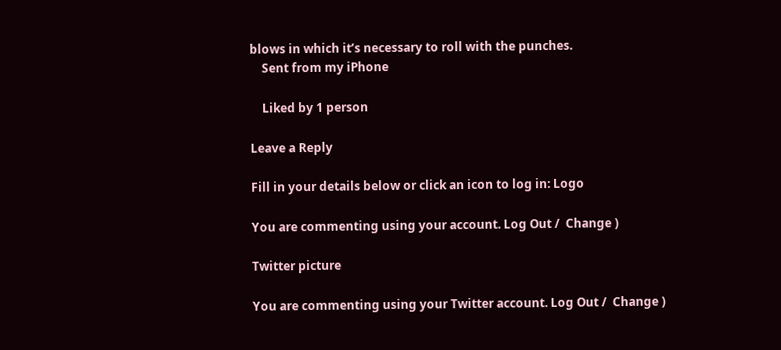blows in which it’s necessary to roll with the punches.
    Sent from my iPhone

    Liked by 1 person

Leave a Reply

Fill in your details below or click an icon to log in: Logo

You are commenting using your account. Log Out /  Change )

Twitter picture

You are commenting using your Twitter account. Log Out /  Change )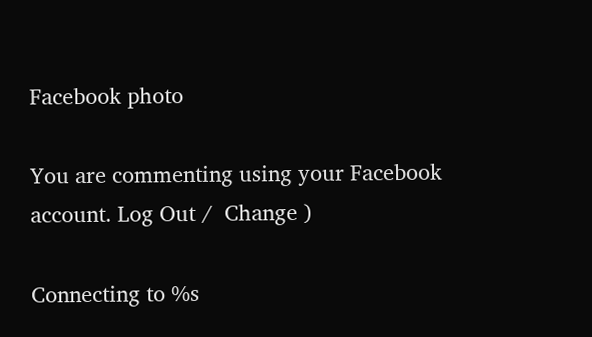Facebook photo

You are commenting using your Facebook account. Log Out /  Change )

Connecting to %s